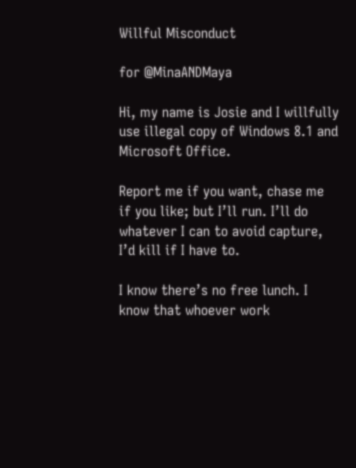Willful Misconduct

for @MinaANDMaya

Hi, my name is Josie and I willfully use illegal copy of Windows 8.1 and Microsoft Office.

Report me if you want, chase me if you like; but I’ll run. I’ll do whatever I can to avoid capture, I’d kill if I have to.

I know there’s no free lunch. I know that whoever work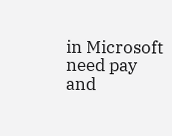in Microsoft need pay and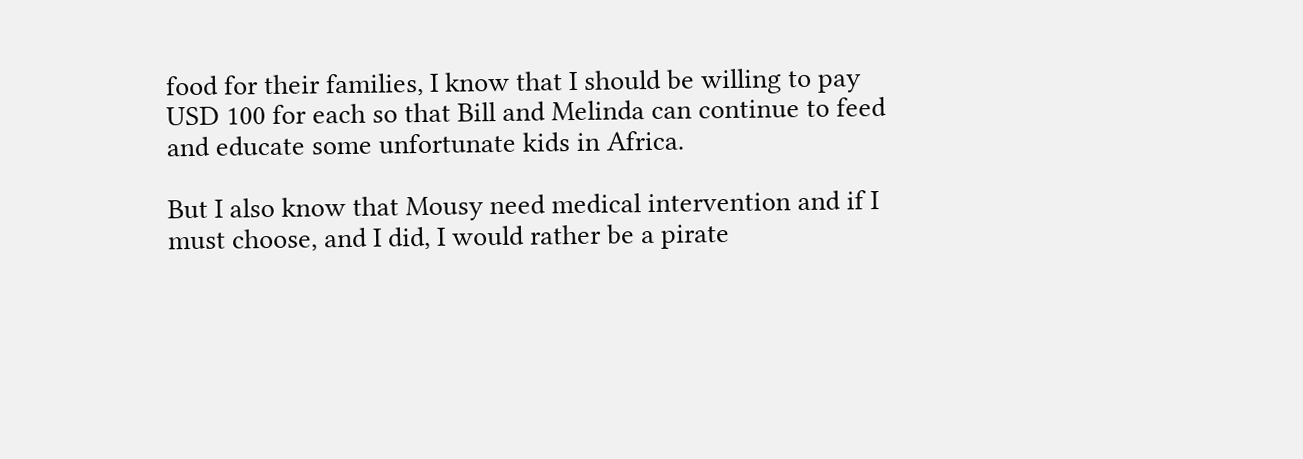food for their families, I know that I should be willing to pay USD 100 for each so that Bill and Melinda can continue to feed and educate some unfortunate kids in Africa.

But I also know that Mousy need medical intervention and if I must choose, and I did, I would rather be a pirate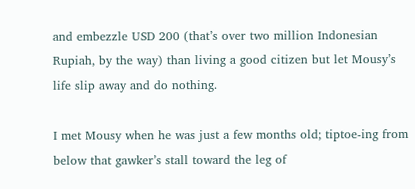and embezzle USD 200 (that’s over two million Indonesian Rupiah, by the way) than living a good citizen but let Mousy’s life slip away and do nothing.

I met Mousy when he was just a few months old; tiptoe-ing from below that gawker’s stall toward the leg of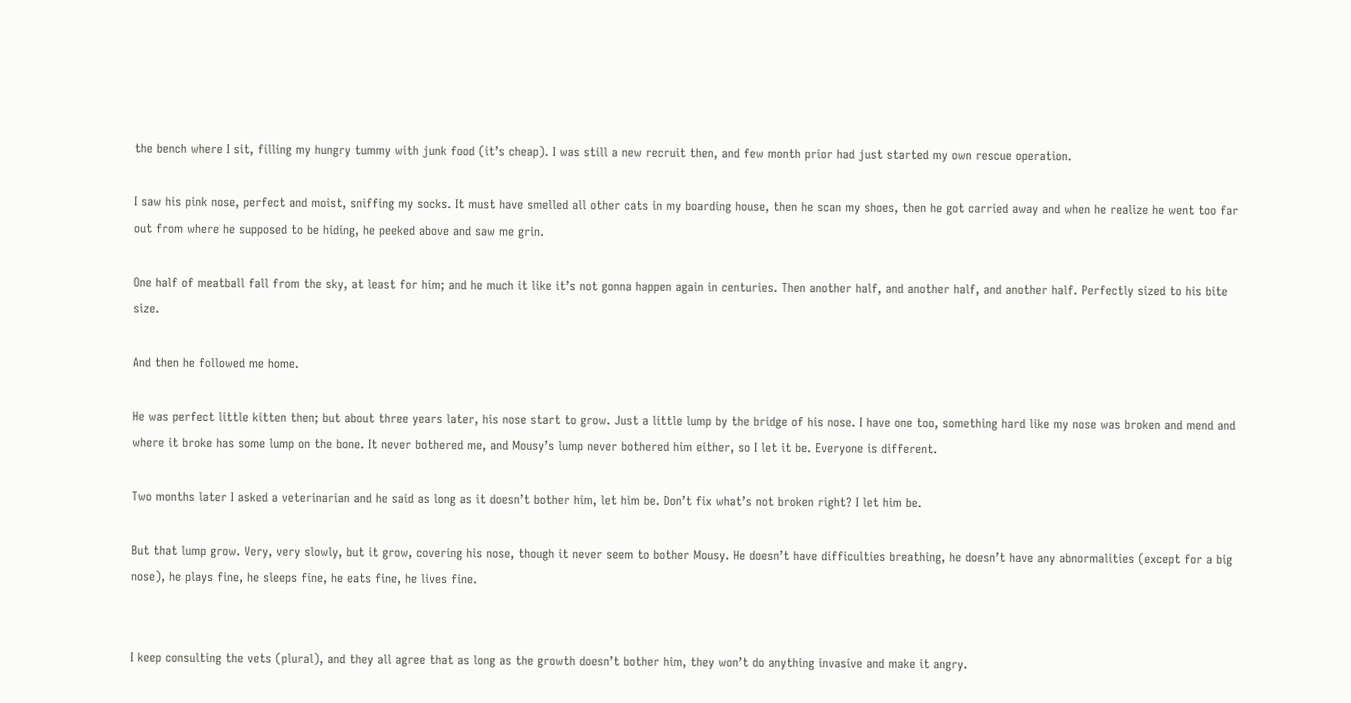the bench where I sit, filling my hungry tummy with junk food (it’s cheap). I was still a new recruit then, and few month prior had just started my own rescue operation.

I saw his pink nose, perfect and moist, sniffing my socks. It must have smelled all other cats in my boarding house, then he scan my shoes, then he got carried away and when he realize he went too far out from where he supposed to be hiding, he peeked above and saw me grin.

One half of meatball fall from the sky, at least for him; and he much it like it’s not gonna happen again in centuries. Then another half, and another half, and another half. Perfectly sized to his bite size.

And then he followed me home.

He was perfect little kitten then; but about three years later, his nose start to grow. Just a little lump by the bridge of his nose. I have one too, something hard like my nose was broken and mend and where it broke has some lump on the bone. It never bothered me, and Mousy’s lump never bothered him either, so I let it be. Everyone is different.

Two months later I asked a veterinarian and he said as long as it doesn’t bother him, let him be. Don’t fix what’s not broken right? I let him be.

But that lump grow. Very, very slowly, but it grow, covering his nose, though it never seem to bother Mousy. He doesn’t have difficulties breathing, he doesn’t have any abnormalities (except for a big nose), he plays fine, he sleeps fine, he eats fine, he lives fine.


I keep consulting the vets (plural), and they all agree that as long as the growth doesn’t bother him, they won’t do anything invasive and make it angry.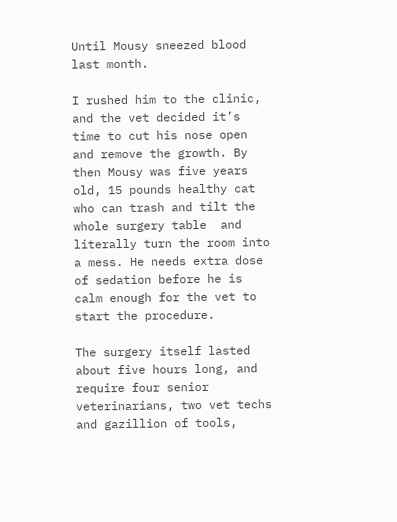Until Mousy sneezed blood last month.

I rushed him to the clinic, and the vet decided it’s time to cut his nose open and remove the growth. By then Mousy was five years old, 15 pounds healthy cat who can trash and tilt the whole surgery table  and literally turn the room into a mess. He needs extra dose of sedation before he is calm enough for the vet to start the procedure.

The surgery itself lasted about five hours long, and require four senior veterinarians, two vet techs and gazillion of tools,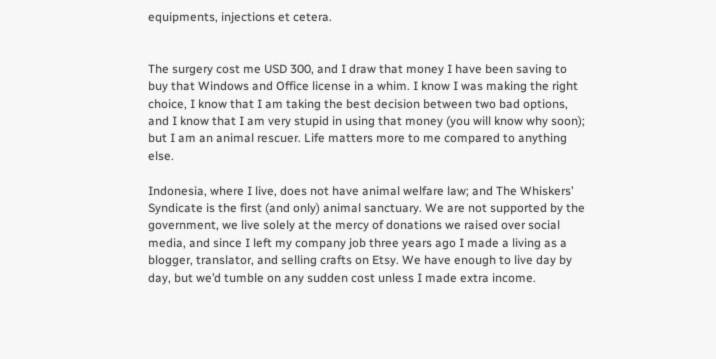equipments, injections et cetera.


The surgery cost me USD 300, and I draw that money I have been saving to buy that Windows and Office license in a whim. I know I was making the right choice, I know that I am taking the best decision between two bad options, and I know that I am very stupid in using that money (you will know why soon); but I am an animal rescuer. Life matters more to me compared to anything else.

Indonesia, where I live, does not have animal welfare law; and The Whiskers’ Syndicate is the first (and only) animal sanctuary. We are not supported by the government, we live solely at the mercy of donations we raised over social media, and since I left my company job three years ago I made a living as a blogger, translator, and selling crafts on Etsy. We have enough to live day by day, but we’d tumble on any sudden cost unless I made extra income.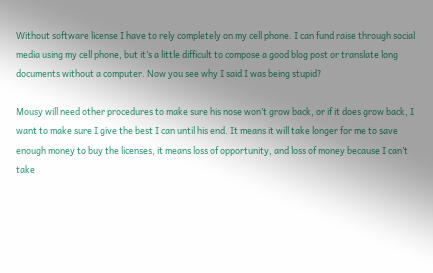Without software license I have to rely completely on my cell phone. I can fund raise through social media using my cell phone, but it’s a little difficult to compose a good blog post or translate long documents without a computer. Now you see why I said I was being stupid?

Mousy will need other procedures to make sure his nose won’t grow back, or if it does grow back, I want to make sure I give the best I can until his end. It means it will take longer for me to save enough money to buy the licenses, it means loss of opportunity, and loss of money because I can’t take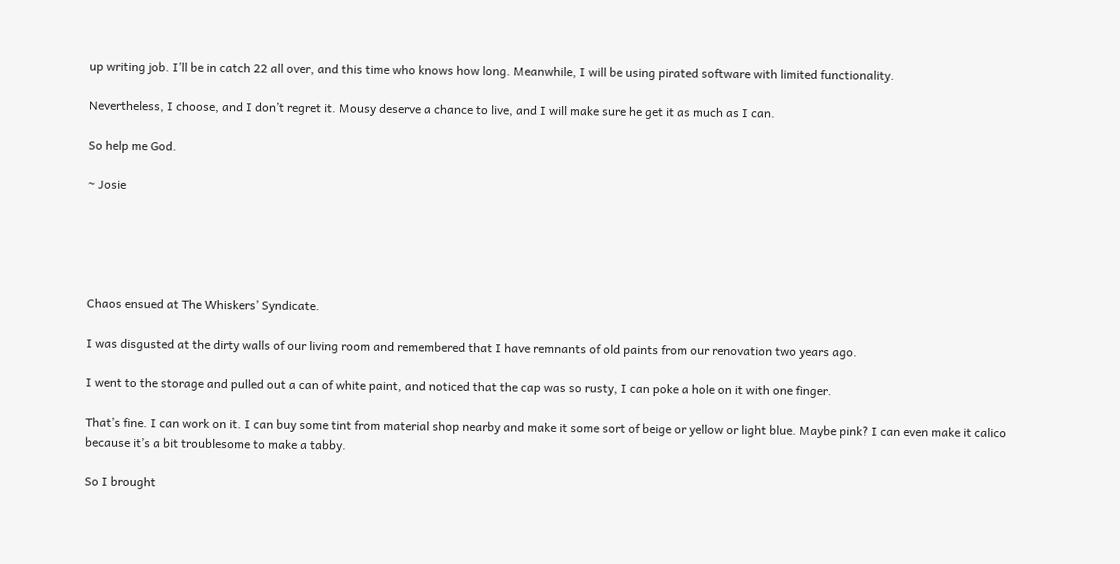up writing job. I’ll be in catch 22 all over, and this time who knows how long. Meanwhile, I will be using pirated software with limited functionality.

Nevertheless, I choose, and I don’t regret it. Mousy deserve a chance to live, and I will make sure he get it as much as I can.

So help me God.

~ Josie





Chaos ensued at The Whiskers’ Syndicate.

I was disgusted at the dirty walls of our living room and remembered that I have remnants of old paints from our renovation two years ago.

I went to the storage and pulled out a can of white paint, and noticed that the cap was so rusty, I can poke a hole on it with one finger.

That’s fine. I can work on it. I can buy some tint from material shop nearby and make it some sort of beige or yellow or light blue. Maybe pink? I can even make it calico because it’s a bit troublesome to make a tabby.

So I brought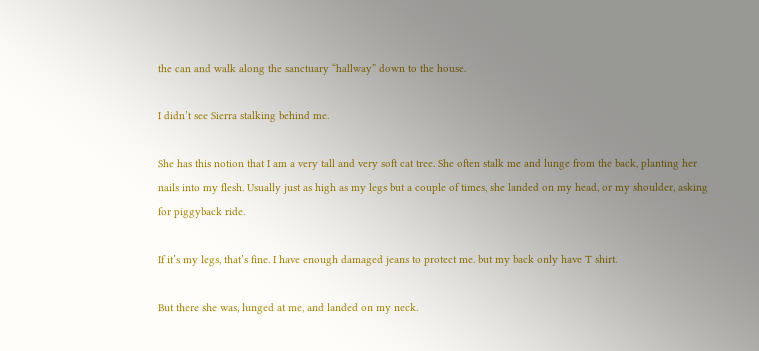the can and walk along the sanctuary “hallway” down to the house.

I didn’t see Sierra stalking behind me.

She has this notion that I am a very tall and very soft cat tree. She often stalk me and lunge from the back, planting her nails into my flesh. Usually just as high as my legs but a couple of times, she landed on my head, or my shoulder, asking for piggyback ride.

If it’s my legs, that’s fine. I have enough damaged jeans to protect me. but my back only have T shirt.

But there she was, lunged at me, and landed on my neck.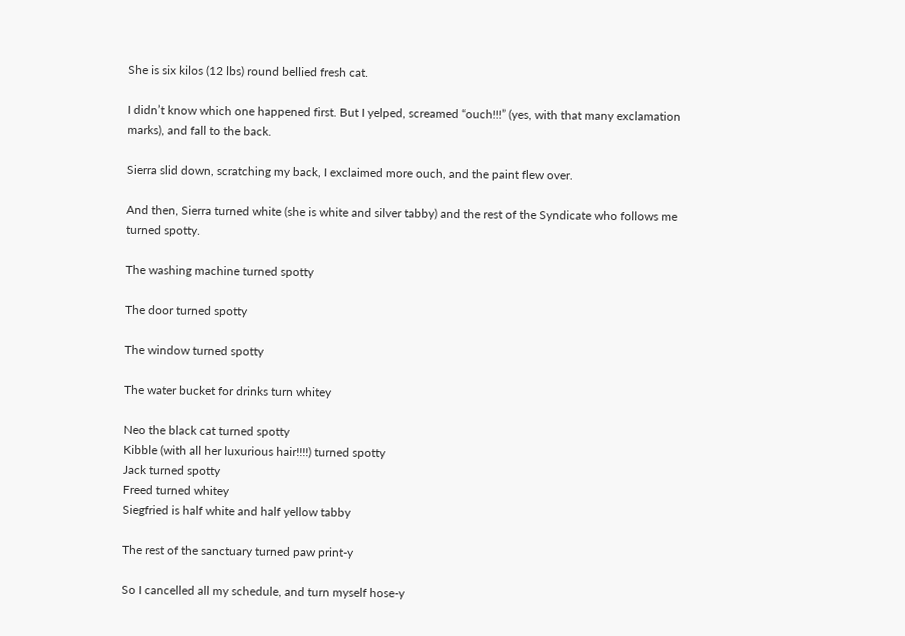She is six kilos (12 lbs) round bellied fresh cat.

I didn’t know which one happened first. But I yelped, screamed “ouch!!!” (yes, with that many exclamation marks), and fall to the back.

Sierra slid down, scratching my back, I exclaimed more ouch, and the paint flew over.

And then, Sierra turned white (she is white and silver tabby) and the rest of the Syndicate who follows me turned spotty.

The washing machine turned spotty

The door turned spotty

The window turned spotty

The water bucket for drinks turn whitey

Neo the black cat turned spotty
Kibble (with all her luxurious hair!!!!) turned spotty
Jack turned spotty
Freed turned whitey
Siegfried is half white and half yellow tabby

The rest of the sanctuary turned paw print-y

So I cancelled all my schedule, and turn myself hose-y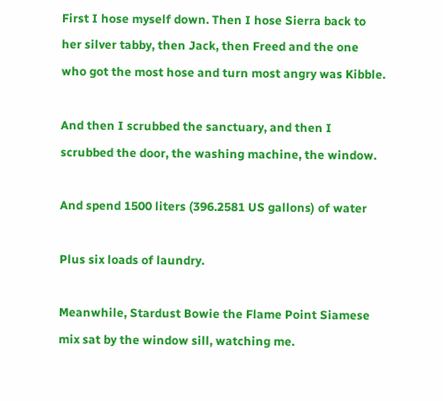First I hose myself down. Then I hose Sierra back to her silver tabby, then Jack, then Freed and the one who got the most hose and turn most angry was Kibble.

And then I scrubbed the sanctuary, and then I scrubbed the door, the washing machine, the window.

And spend 1500 liters (396.2581 US gallons) of water

Plus six loads of laundry.

Meanwhile, Stardust Bowie the Flame Point Siamese mix sat by the window sill, watching me.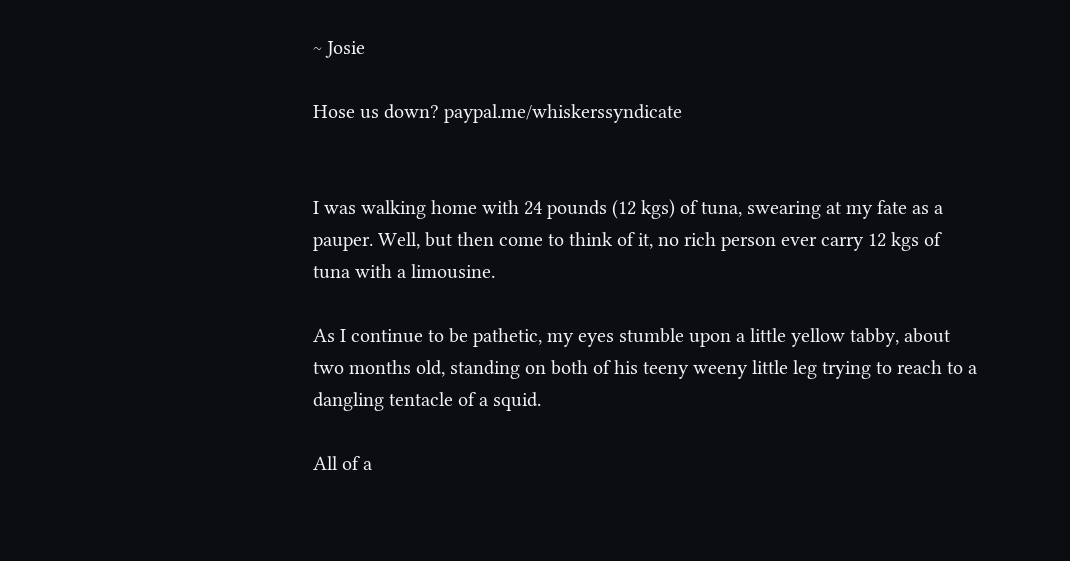~ Josie

Hose us down? paypal.me/whiskerssyndicate


I was walking home with 24 pounds (12 kgs) of tuna, swearing at my fate as a pauper. Well, but then come to think of it, no rich person ever carry 12 kgs of tuna with a limousine.

As I continue to be pathetic, my eyes stumble upon a little yellow tabby, about two months old, standing on both of his teeny weeny little leg trying to reach to a dangling tentacle of a squid.

All of a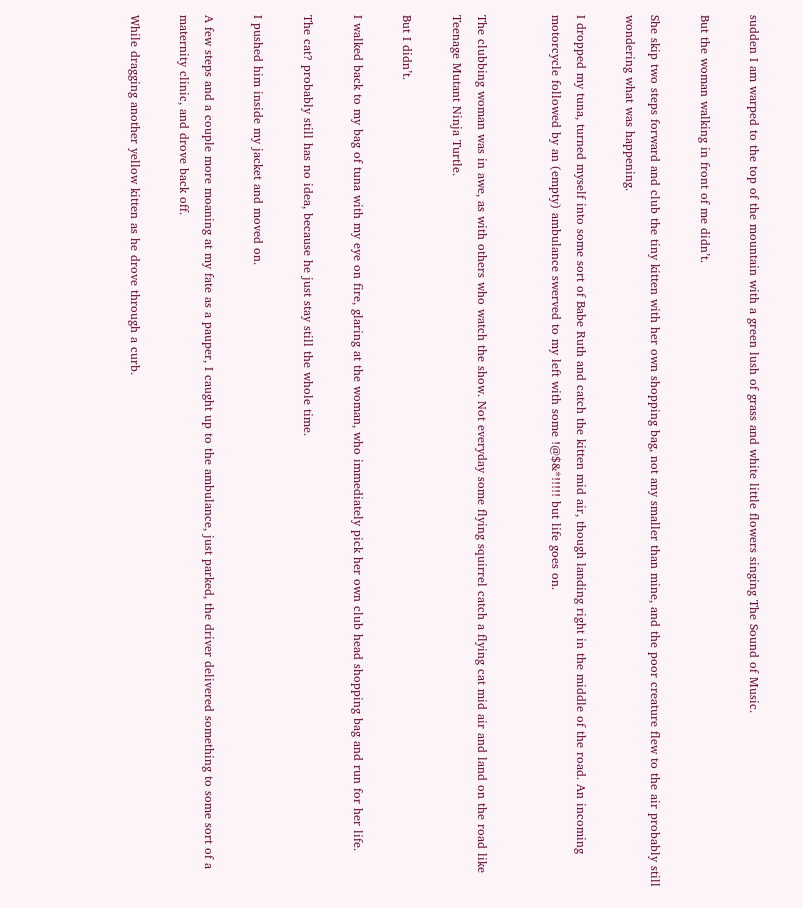sudden I am warped to the top of the mountain with a green lush of grass and white little flowers singing The Sound of Music.

But the woman walking in front of me didn’t.

She skip two steps forward and club the tiny kitten with her own shopping bag, not any smaller than mine, and the poor creature flew to the air probably still wondering what was happening.

I dropped my tuna, turned myself into some sort of Babe Ruth and catch the kitten mid air, though landing right in the middle of the road. An incoming motorcycle followed by an (empty) ambulance swerved to my left with some !@$&*!!!!! but life goes on.


The clubbing woman was in awe, as with others who watch the show. Not everyday some flying squirrel catch a flying cat mid air and land on the road like Teenage Mutant Ninja Turtle.

But I didn’t.

I walked back to my bag of tuna with my eye on fire, glaring at the woman, who immediately pick her own club head shopping bag and run for her life.

The cat? probably still has no idea, because he just stay still the whole time.

I pushed him inside my jacket and moved on.

A few steps and a couple more moaning at my fate as a pauper, I caught up to the ambulance, just parked, the driver delivered something to some sort of a maternity clinic, and drove back off.

While dragging another yellow kitten as he drove through a curb.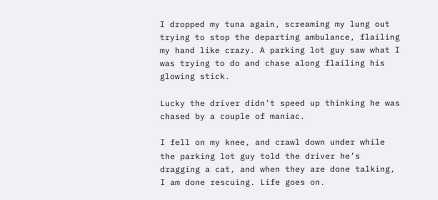I dropped my tuna again, screaming my lung out trying to stop the departing ambulance, flailing my hand like crazy. A parking lot guy saw what I was trying to do and chase along flailing his glowing stick.

Lucky the driver didn’t speed up thinking he was chased by a couple of maniac.

I fell on my knee, and crawl down under while the parking lot guy told the driver he’s dragging a cat, and when they are done talking, I am done rescuing. Life goes on.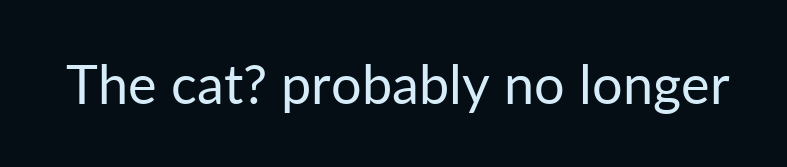The cat? probably no longer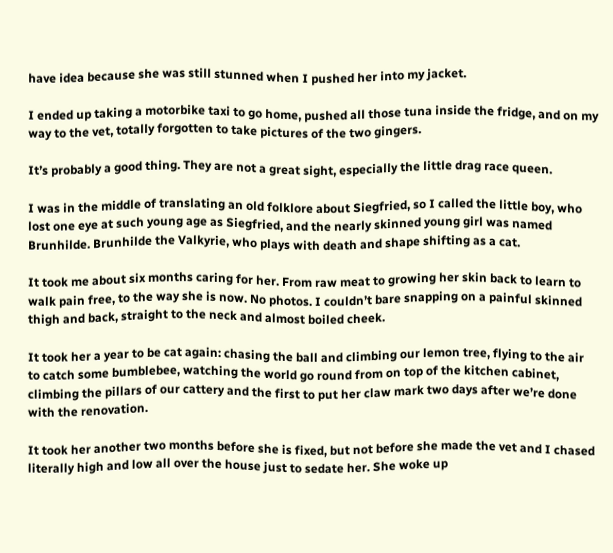have idea because she was still stunned when I pushed her into my jacket.

I ended up taking a motorbike taxi to go home, pushed all those tuna inside the fridge, and on my way to the vet, totally forgotten to take pictures of the two gingers.

It’s probably a good thing. They are not a great sight, especially the little drag race queen.

I was in the middle of translating an old folklore about Siegfried, so I called the little boy, who lost one eye at such young age as Siegfried, and the nearly skinned young girl was named Brunhilde. Brunhilde the Valkyrie, who plays with death and shape shifting as a cat.

It took me about six months caring for her. From raw meat to growing her skin back to learn to walk pain free, to the way she is now. No photos. I couldn’t bare snapping on a painful skinned thigh and back, straight to the neck and almost boiled cheek.

It took her a year to be cat again: chasing the ball and climbing our lemon tree, flying to the air to catch some bumblebee, watching the world go round from on top of the kitchen cabinet, climbing the pillars of our cattery and the first to put her claw mark two days after we’re done with the renovation.

It took her another two months before she is fixed, but not before she made the vet and I chased literally high and low all over the house just to sedate her. She woke up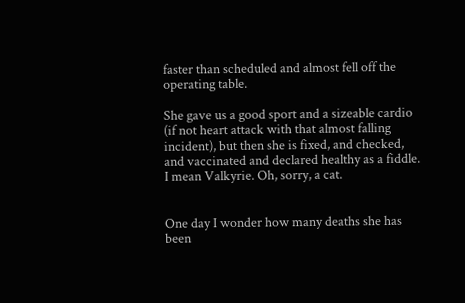faster than scheduled and almost fell off the operating table.

She gave us a good sport and a sizeable cardio (if not heart attack with that almost falling incident), but then she is fixed, and checked, and vaccinated and declared healthy as a fiddle. I mean Valkyrie. Oh, sorry, a cat.


One day I wonder how many deaths she has been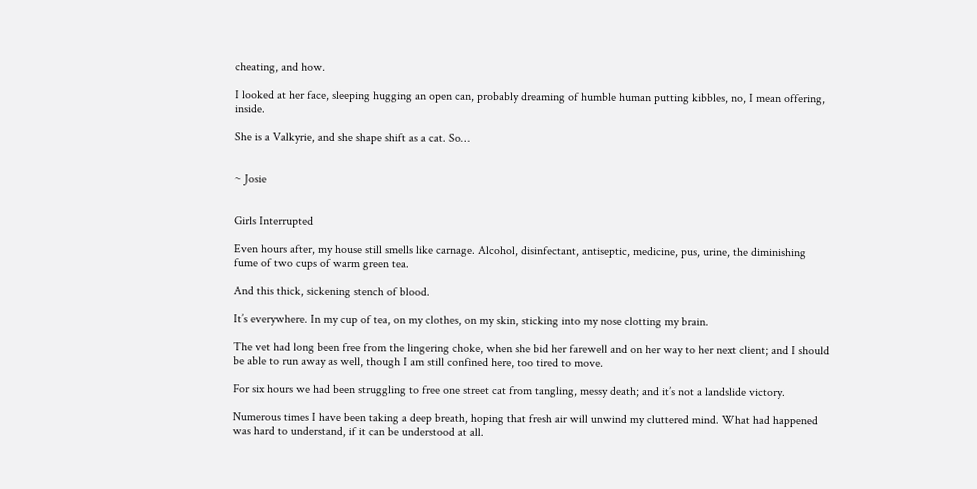cheating, and how.

I looked at her face, sleeping hugging an open can, probably dreaming of humble human putting kibbles, no, I mean offering, inside.

She is a Valkyrie, and she shape shift as a cat. So…


~ Josie


Girls Interrupted

Even hours after, my house still smells like carnage. Alcohol, disinfectant, antiseptic, medicine, pus, urine, the diminishing fume of two cups of warm green tea.

And this thick, sickening stench of blood.

It’s everywhere. In my cup of tea, on my clothes, on my skin, sticking into my nose clotting my brain.

The vet had long been free from the lingering choke, when she bid her farewell and on her way to her next client; and I should be able to run away as well, though I am still confined here, too tired to move.

For six hours we had been struggling to free one street cat from tangling, messy death; and it’s not a landslide victory.

Numerous times I have been taking a deep breath, hoping that fresh air will unwind my cluttered mind. What had happened was hard to understand, if it can be understood at all.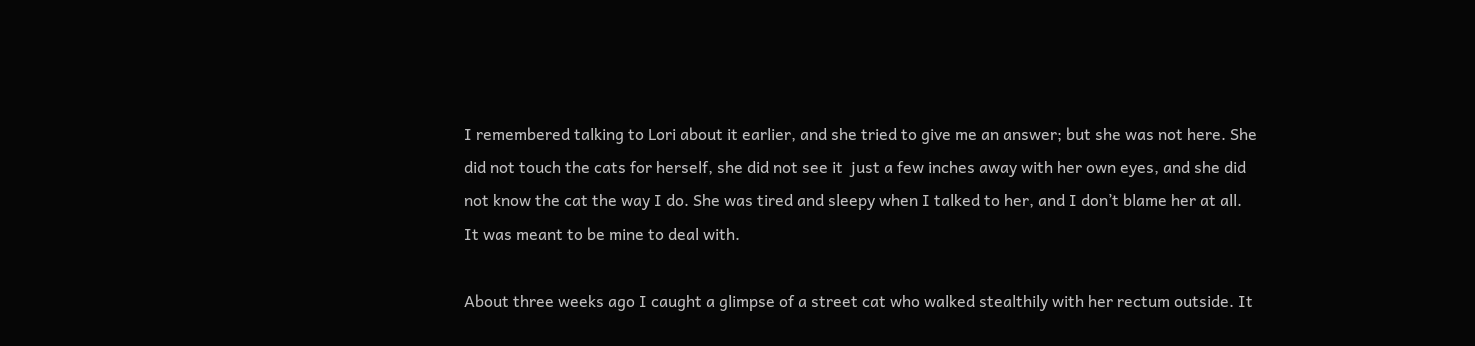I remembered talking to Lori about it earlier, and she tried to give me an answer; but she was not here. She did not touch the cats for herself, she did not see it  just a few inches away with her own eyes, and she did not know the cat the way I do. She was tired and sleepy when I talked to her, and I don’t blame her at all. It was meant to be mine to deal with.

About three weeks ago I caught a glimpse of a street cat who walked stealthily with her rectum outside. It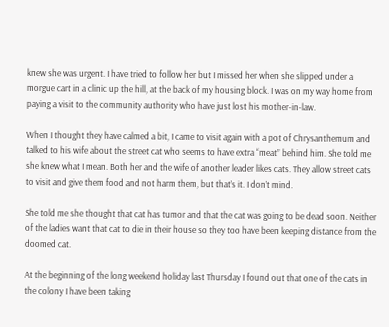knew she was urgent. I have tried to follow her but I missed her when she slipped under a morgue cart in a clinic up the hill, at the back of my housing block. I was on my way home from paying a visit to the community authority who have just lost his mother-in-law.

When I thought they have calmed a bit, I came to visit again with a pot of Chrysanthemum and talked to his wife about the street cat who seems to have extra “meat” behind him. She told me she knew what I mean. Both her and the wife of another leader likes cats. They allow street cats to visit and give them food and not harm them, but that’s it. I don’t mind.

She told me she thought that cat has tumor and that the cat was going to be dead soon. Neither of the ladies want that cat to die in their house so they too have been keeping distance from the doomed cat.

At the beginning of the long weekend holiday last Thursday I found out that one of the cats in the colony I have been taking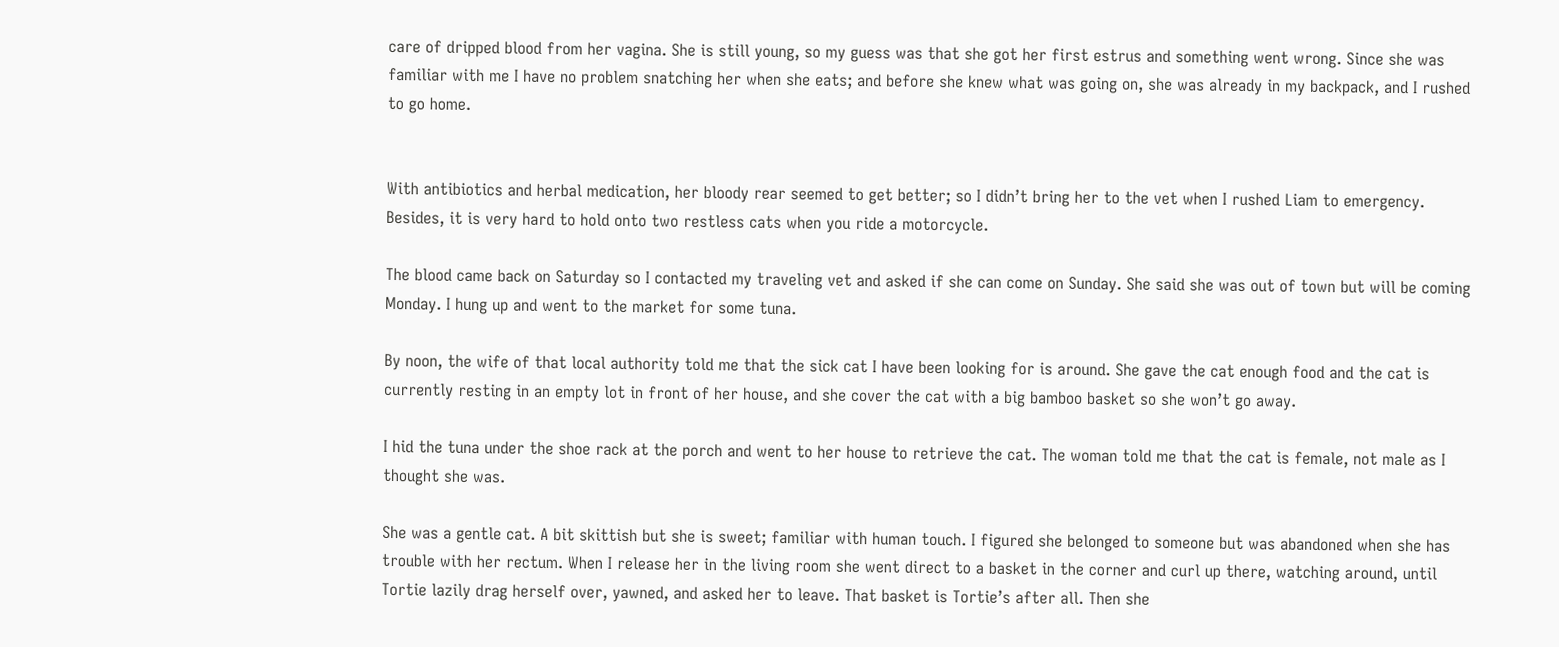care of dripped blood from her vagina. She is still young, so my guess was that she got her first estrus and something went wrong. Since she was familiar with me I have no problem snatching her when she eats; and before she knew what was going on, she was already in my backpack, and I rushed to go home.


With antibiotics and herbal medication, her bloody rear seemed to get better; so I didn’t bring her to the vet when I rushed Liam to emergency. Besides, it is very hard to hold onto two restless cats when you ride a motorcycle.

The blood came back on Saturday so I contacted my traveling vet and asked if she can come on Sunday. She said she was out of town but will be coming Monday. I hung up and went to the market for some tuna.

By noon, the wife of that local authority told me that the sick cat I have been looking for is around. She gave the cat enough food and the cat is currently resting in an empty lot in front of her house, and she cover the cat with a big bamboo basket so she won’t go away.

I hid the tuna under the shoe rack at the porch and went to her house to retrieve the cat. The woman told me that the cat is female, not male as I thought she was.

She was a gentle cat. A bit skittish but she is sweet; familiar with human touch. I figured she belonged to someone but was abandoned when she has trouble with her rectum. When I release her in the living room she went direct to a basket in the corner and curl up there, watching around, until Tortie lazily drag herself over, yawned, and asked her to leave. That basket is Tortie’s after all. Then she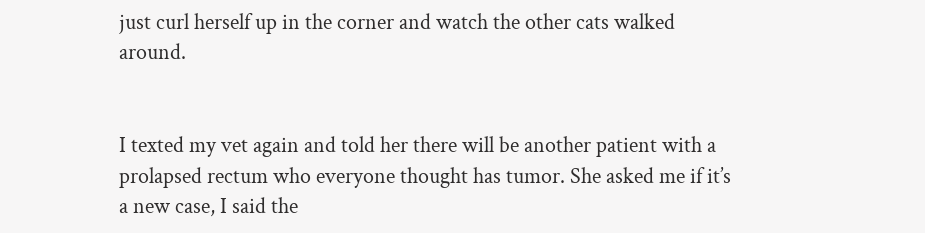just curl herself up in the corner and watch the other cats walked around.


I texted my vet again and told her there will be another patient with a prolapsed rectum who everyone thought has tumor. She asked me if it’s a new case, I said the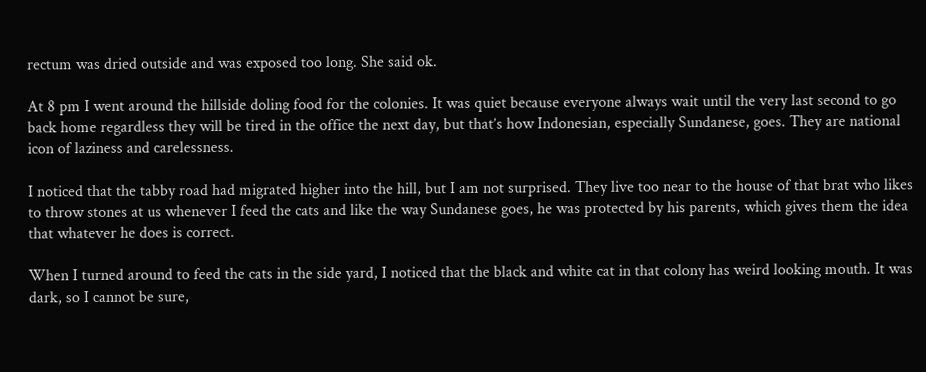rectum was dried outside and was exposed too long. She said ok.

At 8 pm I went around the hillside doling food for the colonies. It was quiet because everyone always wait until the very last second to go back home regardless they will be tired in the office the next day, but that’s how Indonesian, especially Sundanese, goes. They are national icon of laziness and carelessness.

I noticed that the tabby road had migrated higher into the hill, but I am not surprised. They live too near to the house of that brat who likes to throw stones at us whenever I feed the cats and like the way Sundanese goes, he was protected by his parents, which gives them the idea that whatever he does is correct.

When I turned around to feed the cats in the side yard, I noticed that the black and white cat in that colony has weird looking mouth. It was dark, so I cannot be sure,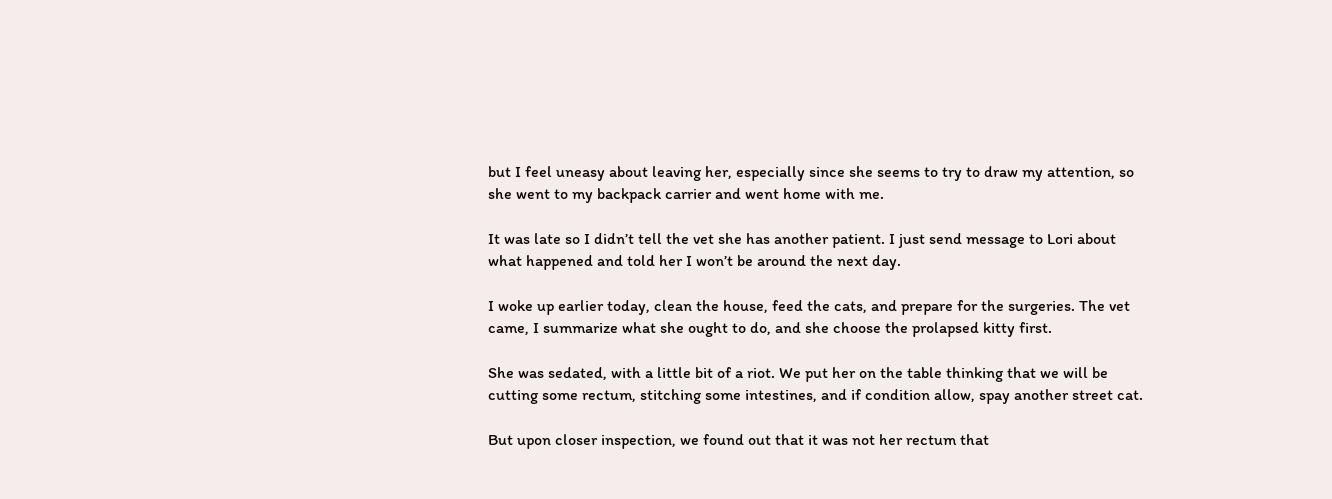but I feel uneasy about leaving her, especially since she seems to try to draw my attention, so she went to my backpack carrier and went home with me.

It was late so I didn’t tell the vet she has another patient. I just send message to Lori about what happened and told her I won’t be around the next day.

I woke up earlier today, clean the house, feed the cats, and prepare for the surgeries. The vet came, I summarize what she ought to do, and she choose the prolapsed kitty first.

She was sedated, with a little bit of a riot. We put her on the table thinking that we will be cutting some rectum, stitching some intestines, and if condition allow, spay another street cat.

But upon closer inspection, we found out that it was not her rectum that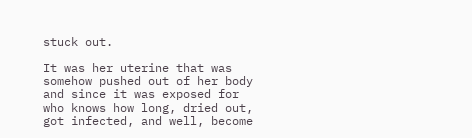stuck out.

It was her uterine that was somehow pushed out of her body and since it was exposed for who knows how long, dried out, got infected, and well, become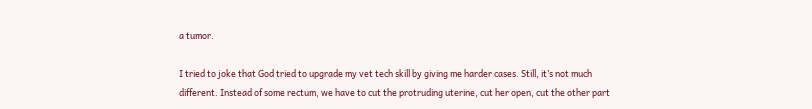a tumor.

I tried to joke that God tried to upgrade my vet tech skill by giving me harder cases. Still, it’s not much different. Instead of some rectum, we have to cut the protruding uterine, cut her open, cut the other part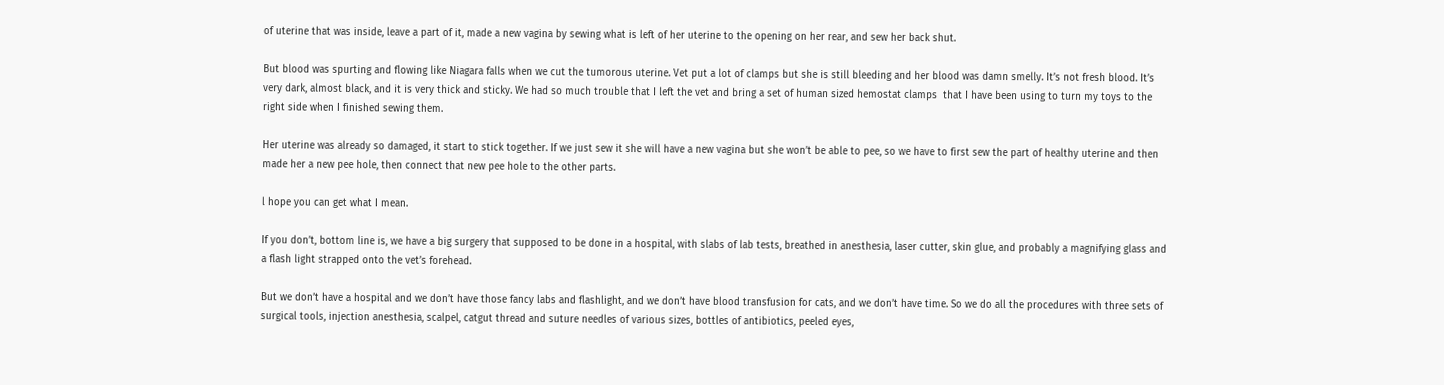of uterine that was inside, leave a part of it, made a new vagina by sewing what is left of her uterine to the opening on her rear, and sew her back shut.

But blood was spurting and flowing like Niagara falls when we cut the tumorous uterine. Vet put a lot of clamps but she is still bleeding and her blood was damn smelly. It’s not fresh blood. It’s very dark, almost black, and it is very thick and sticky. We had so much trouble that I left the vet and bring a set of human sized hemostat clamps  that I have been using to turn my toys to the right side when I finished sewing them.

Her uterine was already so damaged, it start to stick together. If we just sew it she will have a new vagina but she won’t be able to pee, so we have to first sew the part of healthy uterine and then made her a new pee hole, then connect that new pee hole to the other parts.

l hope you can get what I mean.

If you don’t, bottom line is, we have a big surgery that supposed to be done in a hospital, with slabs of lab tests, breathed in anesthesia, laser cutter, skin glue, and probably a magnifying glass and a flash light strapped onto the vet’s forehead.

But we don’t have a hospital and we don’t have those fancy labs and flashlight, and we don’t have blood transfusion for cats, and we don’t have time. So we do all the procedures with three sets of surgical tools, injection anesthesia, scalpel, catgut thread and suture needles of various sizes, bottles of antibiotics, peeled eyes,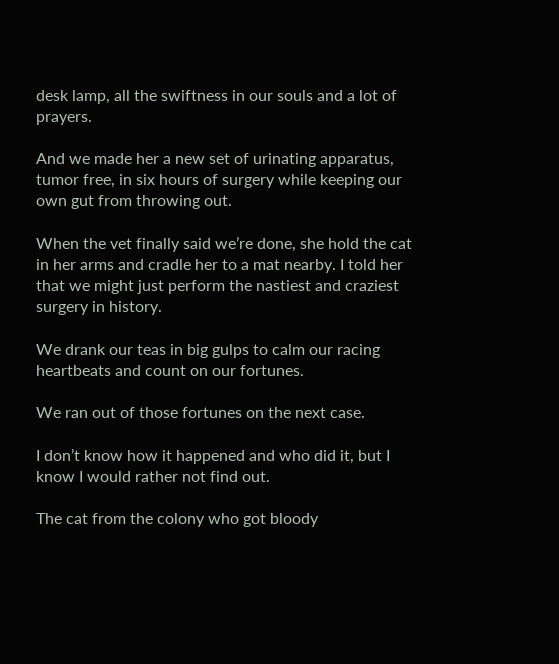desk lamp, all the swiftness in our souls and a lot of prayers.

And we made her a new set of urinating apparatus, tumor free, in six hours of surgery while keeping our own gut from throwing out.

When the vet finally said we’re done, she hold the cat in her arms and cradle her to a mat nearby. I told her that we might just perform the nastiest and craziest surgery in history.

We drank our teas in big gulps to calm our racing heartbeats and count on our fortunes.

We ran out of those fortunes on the next case.

I don’t know how it happened and who did it, but I know I would rather not find out.

The cat from the colony who got bloody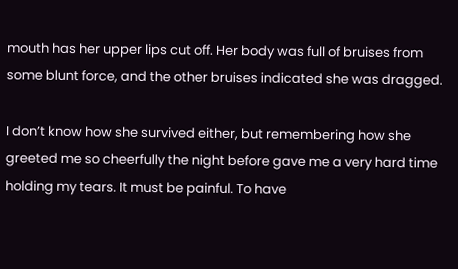mouth has her upper lips cut off. Her body was full of bruises from some blunt force, and the other bruises indicated she was dragged.

I don’t know how she survived either, but remembering how she greeted me so cheerfully the night before gave me a very hard time holding my tears. It must be painful. To have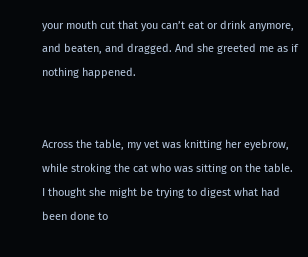your mouth cut that you can’t eat or drink anymore, and beaten, and dragged. And she greeted me as if nothing happened.


Across the table, my vet was knitting her eyebrow, while stroking the cat who was sitting on the table. I thought she might be trying to digest what had been done to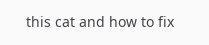this cat and how to fix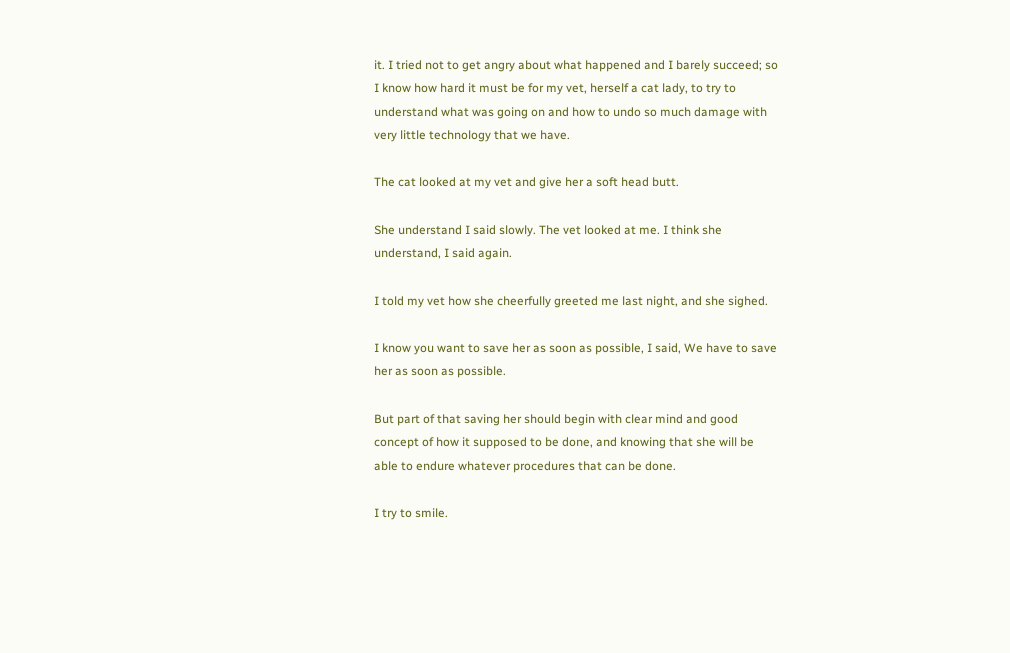it. I tried not to get angry about what happened and I barely succeed; so I know how hard it must be for my vet, herself a cat lady, to try to understand what was going on and how to undo so much damage with very little technology that we have.

The cat looked at my vet and give her a soft head butt.

She understand I said slowly. The vet looked at me. I think she understand, I said again.

I told my vet how she cheerfully greeted me last night, and she sighed.

I know you want to save her as soon as possible, I said, We have to save her as soon as possible.

But part of that saving her should begin with clear mind and good concept of how it supposed to be done, and knowing that she will be able to endure whatever procedures that can be done.

I try to smile.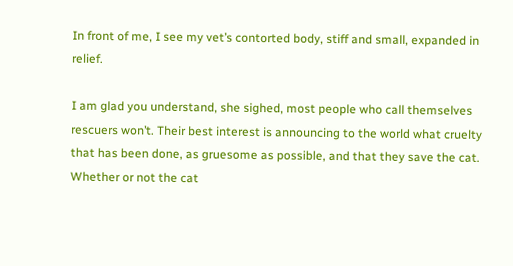In front of me, I see my vet’s contorted body, stiff and small, expanded in relief.

I am glad you understand, she sighed, most people who call themselves rescuers won’t. Their best interest is announcing to the world what cruelty that has been done, as gruesome as possible, and that they save the cat. Whether or not the cat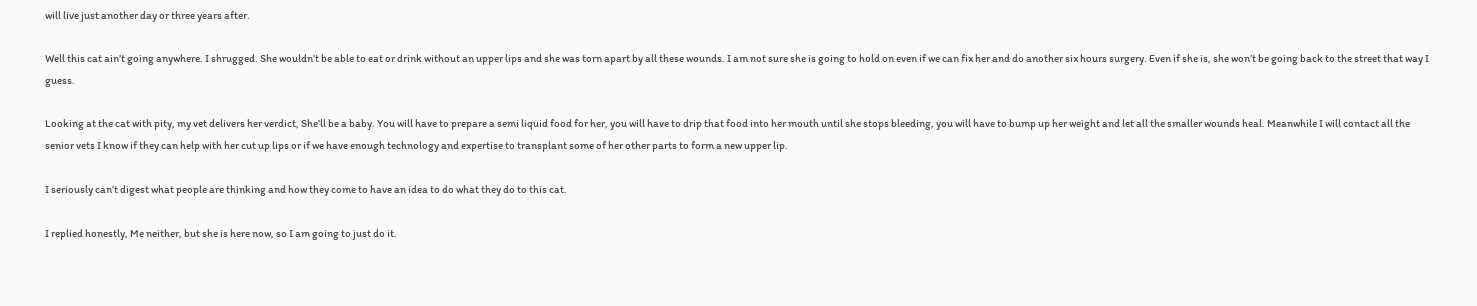will live just another day or three years after.

Well this cat ain’t going anywhere. I shrugged. She wouldn’t be able to eat or drink without an upper lips and she was torn apart by all these wounds. I am not sure she is going to hold on even if we can fix her and do another six hours surgery. Even if she is, she won’t be going back to the street that way I guess.

Looking at the cat with pity, my vet delivers her verdict, She’ll be a baby. You will have to prepare a semi liquid food for her, you will have to drip that food into her mouth until she stops bleeding, you will have to bump up her weight and let all the smaller wounds heal. Meanwhile I will contact all the senior vets I know if they can help with her cut up lips or if we have enough technology and expertise to transplant some of her other parts to form a new upper lip.

I seriously can’t digest what people are thinking and how they come to have an idea to do what they do to this cat.

I replied honestly, Me neither, but she is here now, so I am going to just do it.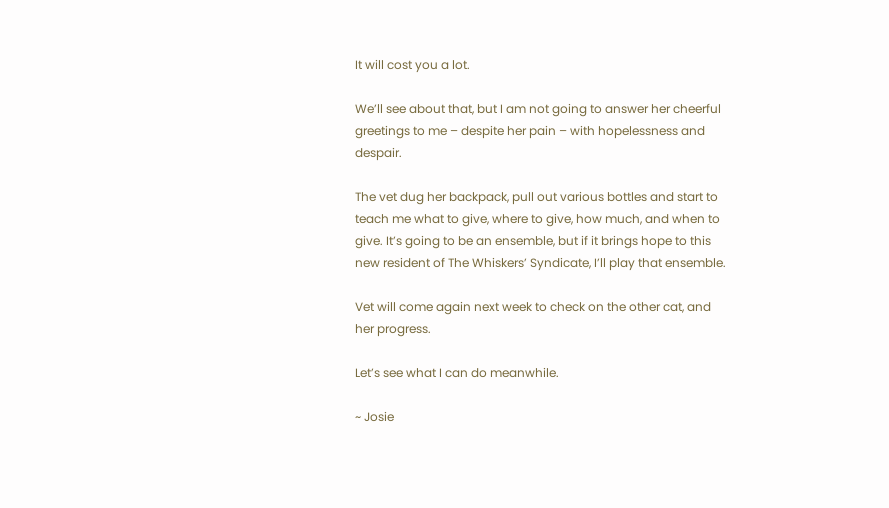It will cost you a lot.

We’ll see about that, but I am not going to answer her cheerful greetings to me – despite her pain – with hopelessness and despair.

The vet dug her backpack, pull out various bottles and start to teach me what to give, where to give, how much, and when to give. It’s going to be an ensemble, but if it brings hope to this new resident of The Whiskers’ Syndicate, I’ll play that ensemble.

Vet will come again next week to check on the other cat, and her progress.

Let’s see what I can do meanwhile.

~ Josie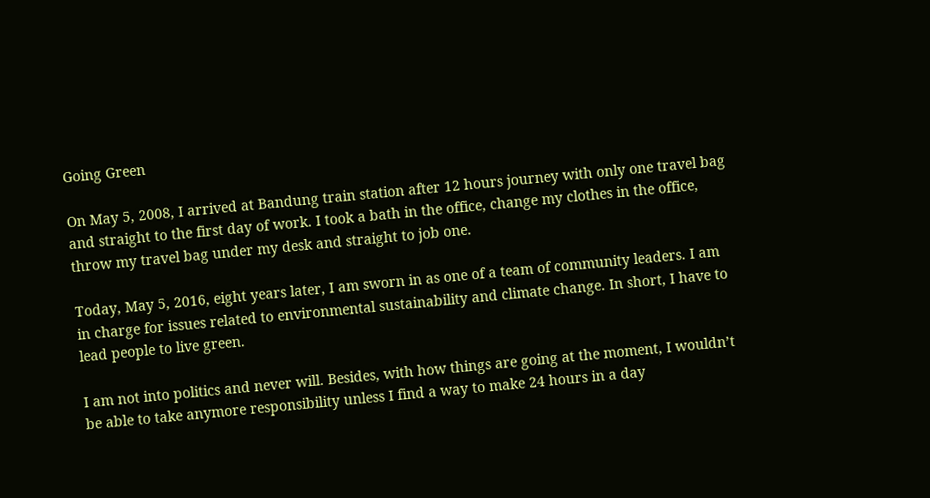Going Green

On May 5, 2008, I arrived at Bandung train station after 12 hours journey with only one travel bag and straight to the first day of work. I took a bath in the office, change my clothes in the office, throw my travel bag under my desk and straight to job one.

Today, May 5, 2016, eight years later, I am sworn in as one of a team of community leaders. I am in charge for issues related to environmental sustainability and climate change. In short, I have to lead people to live green.

I am not into politics and never will. Besides, with how things are going at the moment, I wouldn’t be able to take anymore responsibility unless I find a way to make 24 hours in a day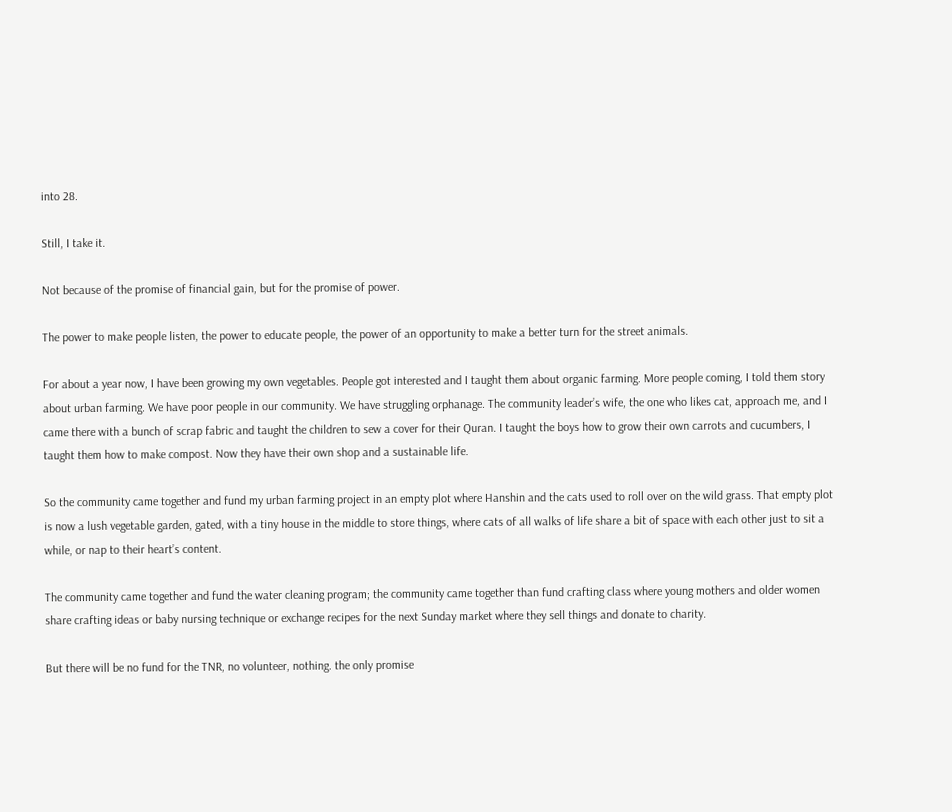into 28.

Still, I take it.

Not because of the promise of financial gain, but for the promise of power.

The power to make people listen, the power to educate people, the power of an opportunity to make a better turn for the street animals.

For about a year now, I have been growing my own vegetables. People got interested and I taught them about organic farming. More people coming, I told them story about urban farming. We have poor people in our community. We have struggling orphanage. The community leader’s wife, the one who likes cat, approach me, and I came there with a bunch of scrap fabric and taught the children to sew a cover for their Quran. I taught the boys how to grow their own carrots and cucumbers, I taught them how to make compost. Now they have their own shop and a sustainable life.

So the community came together and fund my urban farming project in an empty plot where Hanshin and the cats used to roll over on the wild grass. That empty plot is now a lush vegetable garden, gated, with a tiny house in the middle to store things, where cats of all walks of life share a bit of space with each other just to sit a while, or nap to their heart’s content.

The community came together and fund the water cleaning program; the community came together than fund crafting class where young mothers and older women share crafting ideas or baby nursing technique or exchange recipes for the next Sunday market where they sell things and donate to charity.

But there will be no fund for the TNR, no volunteer, nothing. the only promise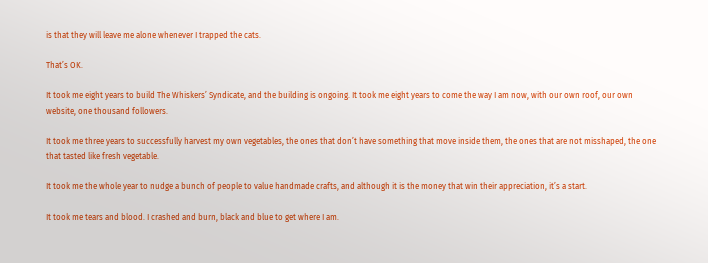is that they will leave me alone whenever I trapped the cats.

That’s OK.

It took me eight years to build The Whiskers’ Syndicate, and the building is ongoing. It took me eight years to come the way I am now, with our own roof, our own website, one thousand followers.

It took me three years to successfully harvest my own vegetables, the ones that don’t have something that move inside them, the ones that are not misshaped, the one that tasted like fresh vegetable.

It took me the whole year to nudge a bunch of people to value handmade crafts, and although it is the money that win their appreciation, it’s a start.

It took me tears and blood. I crashed and burn, black and blue to get where I am.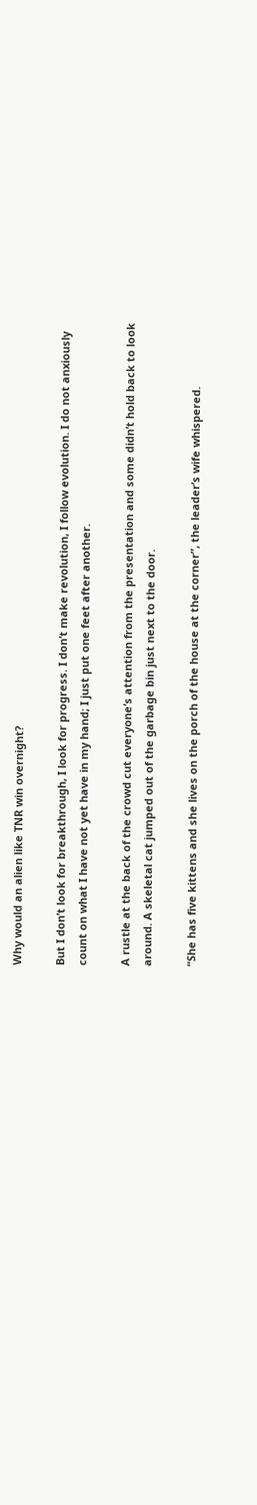Why would an alien like TNR win overnight?

But I don’t look for breakthrough, I look for progress. I don’t make revolution, I follow evolution. I do not anxiously count on what I have not yet have in my hand; I just put one feet after another.

A rustle at the back of the crowd cut everyone’s attention from the presentation and some didn’t hold back to look around. A skeletal cat jumped out of the garbage bin just next to the door.

“She has five kittens and she lives on the porch of the house at the corner”, the leader’s wife whispered.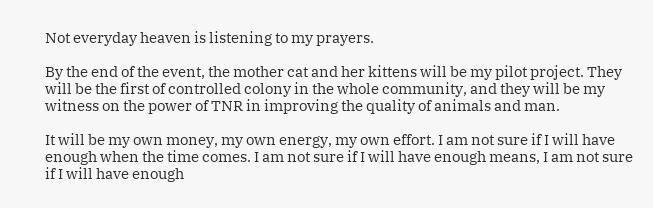Not everyday heaven is listening to my prayers.

By the end of the event, the mother cat and her kittens will be my pilot project. They will be the first of controlled colony in the whole community, and they will be my witness on the power of TNR in improving the quality of animals and man.

It will be my own money, my own energy, my own effort. I am not sure if I will have enough when the time comes. I am not sure if I will have enough means, I am not sure if I will have enough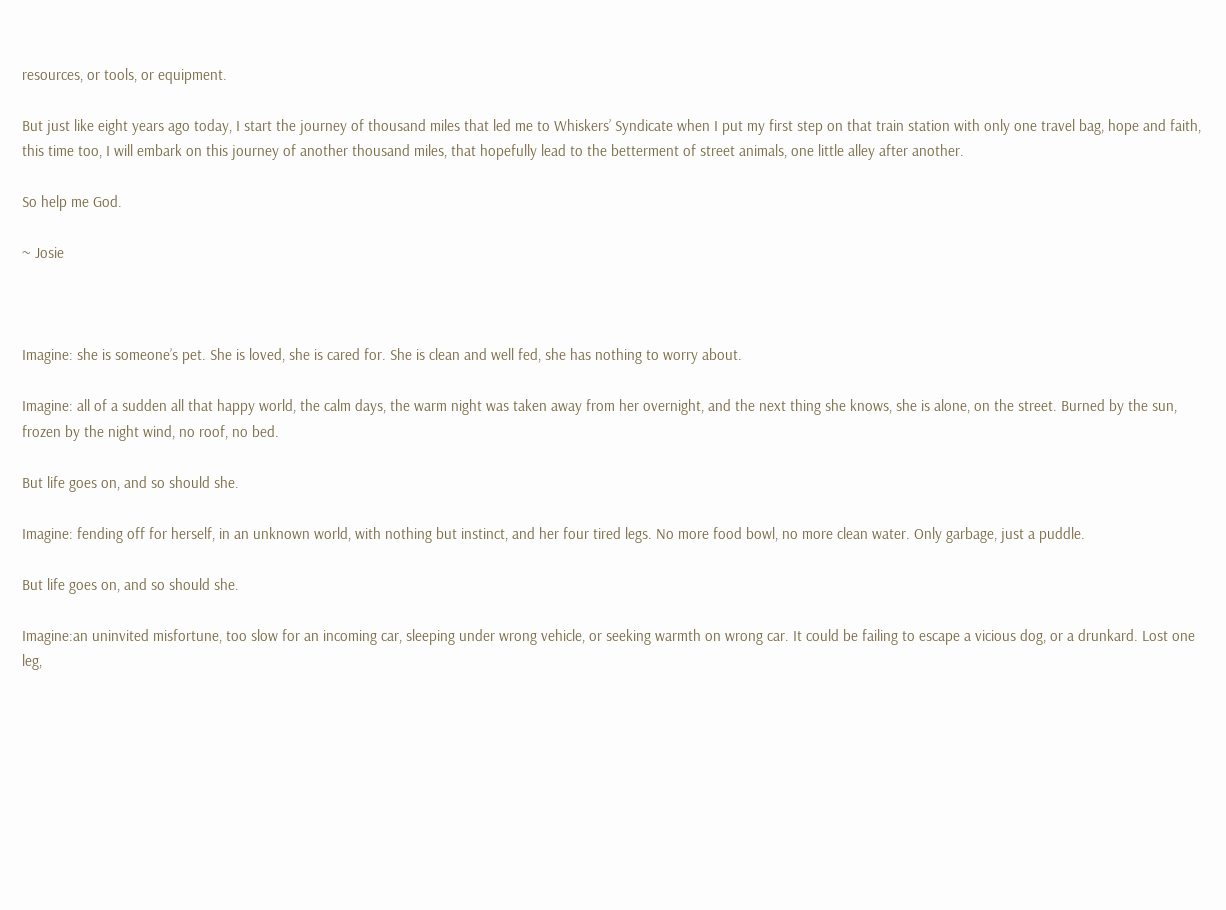resources, or tools, or equipment.

But just like eight years ago today, I start the journey of thousand miles that led me to Whiskers’ Syndicate when I put my first step on that train station with only one travel bag, hope and faith, this time too, I will embark on this journey of another thousand miles, that hopefully lead to the betterment of street animals, one little alley after another.

So help me God.

~ Josie



Imagine: she is someone’s pet. She is loved, she is cared for. She is clean and well fed, she has nothing to worry about.

Imagine: all of a sudden all that happy world, the calm days, the warm night was taken away from her overnight, and the next thing she knows, she is alone, on the street. Burned by the sun, frozen by the night wind, no roof, no bed.

But life goes on, and so should she.

Imagine: fending off for herself, in an unknown world, with nothing but instinct, and her four tired legs. No more food bowl, no more clean water. Only garbage, just a puddle.

But life goes on, and so should she.

Imagine:an uninvited misfortune, too slow for an incoming car, sleeping under wrong vehicle, or seeking warmth on wrong car. It could be failing to escape a vicious dog, or a drunkard. Lost one leg,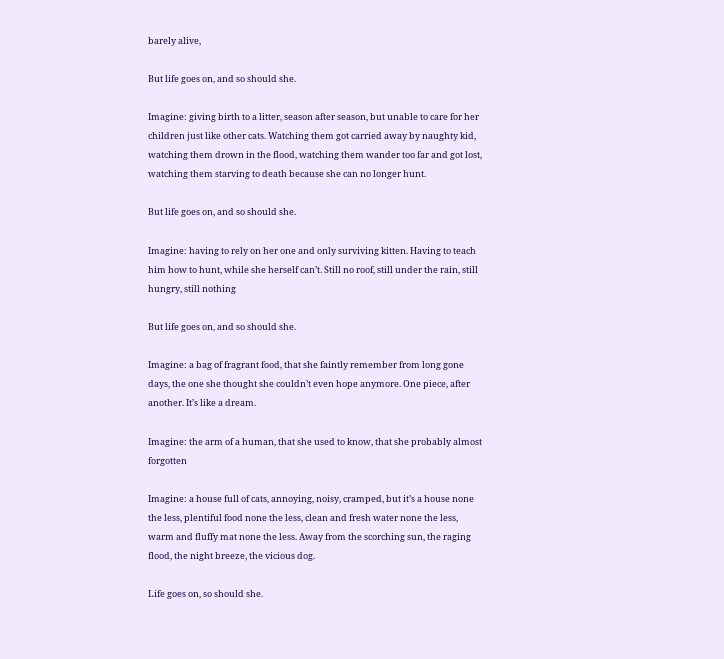barely alive,

But life goes on, and so should she.

Imagine: giving birth to a litter, season after season, but unable to care for her children just like other cats. Watching them got carried away by naughty kid, watching them drown in the flood, watching them wander too far and got lost, watching them starving to death because she can no longer hunt.

But life goes on, and so should she.

Imagine: having to rely on her one and only surviving kitten. Having to teach him how to hunt, while she herself can’t. Still no roof, still under the rain, still hungry, still nothing

But life goes on, and so should she.

Imagine: a bag of fragrant food, that she faintly remember from long gone days, the one she thought she couldn’t even hope anymore. One piece, after another. It’s like a dream.

Imagine: the arm of a human, that she used to know, that she probably almost forgotten

Imagine: a house full of cats, annoying, noisy, cramped, but it’s a house none the less, plentiful food none the less, clean and fresh water none the less, warm and fluffy mat none the less. Away from the scorching sun, the raging flood, the night breeze, the vicious dog.

Life goes on, so should she.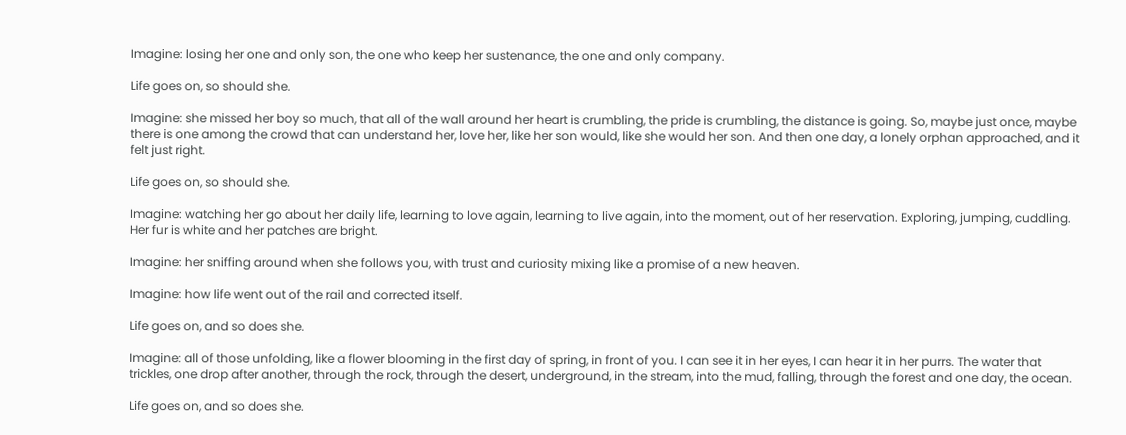Imagine: losing her one and only son, the one who keep her sustenance, the one and only company.

Life goes on, so should she.

Imagine: she missed her boy so much, that all of the wall around her heart is crumbling, the pride is crumbling, the distance is going. So, maybe just once, maybe there is one among the crowd that can understand her, love her, like her son would, like she would her son. And then one day, a lonely orphan approached, and it felt just right.

Life goes on, so should she.

Imagine: watching her go about her daily life, learning to love again, learning to live again, into the moment, out of her reservation. Exploring, jumping, cuddling. Her fur is white and her patches are bright.

Imagine: her sniffing around when she follows you, with trust and curiosity mixing like a promise of a new heaven.

Imagine: how life went out of the rail and corrected itself.

Life goes on, and so does she.

Imagine: all of those unfolding, like a flower blooming in the first day of spring, in front of you. I can see it in her eyes, I can hear it in her purrs. The water that trickles, one drop after another, through the rock, through the desert, underground, in the stream, into the mud, falling, through the forest and one day, the ocean.

Life goes on, and so does she.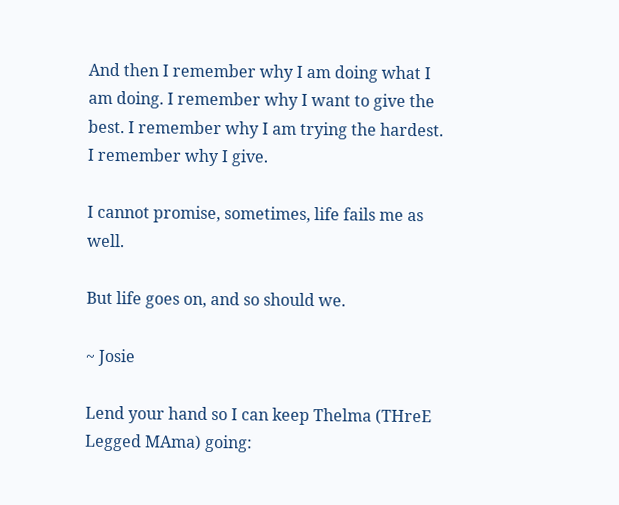And then I remember why I am doing what I am doing. I remember why I want to give the best. I remember why I am trying the hardest. I remember why I give.

I cannot promise, sometimes, life fails me as well.

But life goes on, and so should we.

~ Josie

Lend your hand so I can keep Thelma (THreE Legged MAma) going: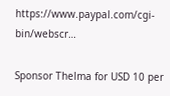https://www.paypal.com/cgi-bin/webscr…

Sponsor Thelma for USD 10 per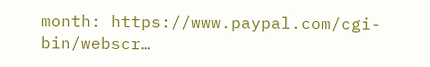month: https://www.paypal.com/cgi-bin/webscr…